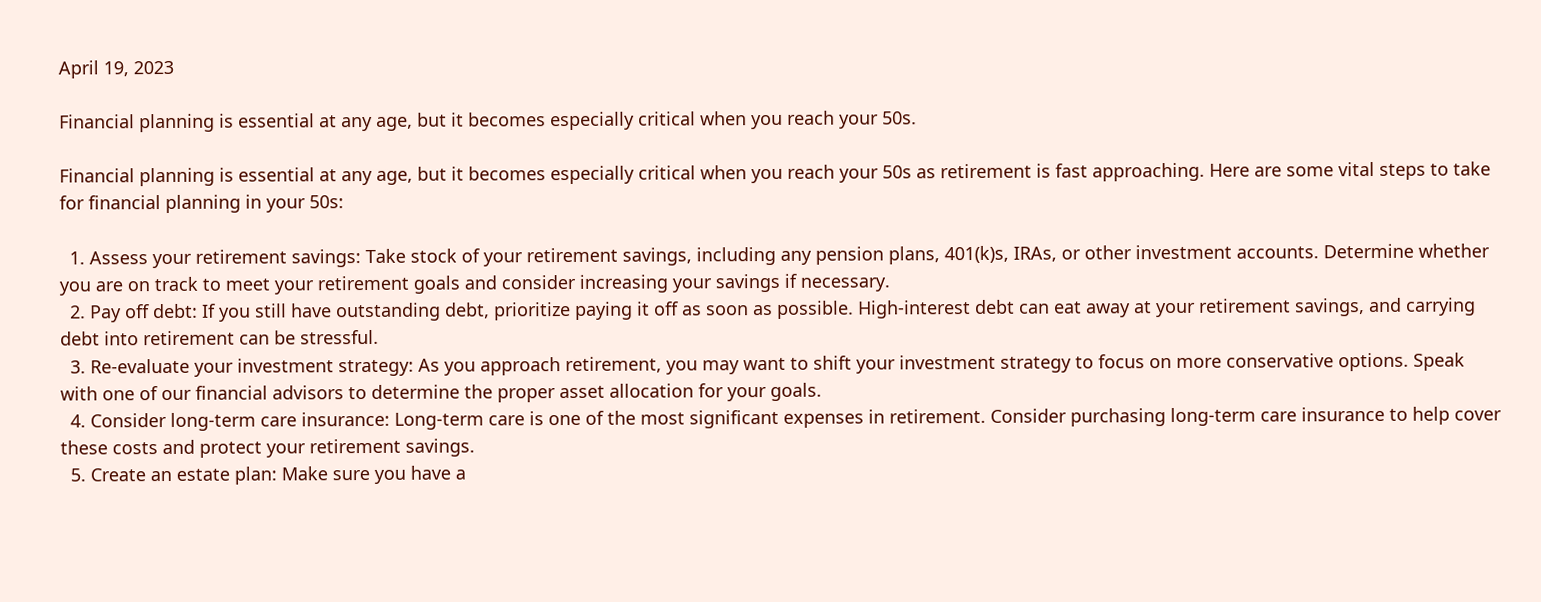April 19, 2023

Financial planning is essential at any age, but it becomes especially critical when you reach your 50s.

Financial planning is essential at any age, but it becomes especially critical when you reach your 50s as retirement is fast approaching. Here are some vital steps to take for financial planning in your 50s:

  1. Assess your retirement savings: Take stock of your retirement savings, including any pension plans, 401(k)s, IRAs, or other investment accounts. Determine whether you are on track to meet your retirement goals and consider increasing your savings if necessary.
  2. Pay off debt: If you still have outstanding debt, prioritize paying it off as soon as possible. High-interest debt can eat away at your retirement savings, and carrying debt into retirement can be stressful.
  3. Re-evaluate your investment strategy: As you approach retirement, you may want to shift your investment strategy to focus on more conservative options. Speak with one of our financial advisors to determine the proper asset allocation for your goals.
  4. Consider long-term care insurance: Long-term care is one of the most significant expenses in retirement. Consider purchasing long-term care insurance to help cover these costs and protect your retirement savings.
  5. Create an estate plan: Make sure you have a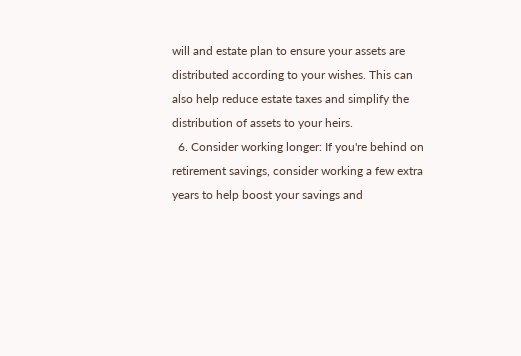will and estate plan to ensure your assets are distributed according to your wishes. This can also help reduce estate taxes and simplify the distribution of assets to your heirs.
  6. Consider working longer: If you're behind on retirement savings, consider working a few extra years to help boost your savings and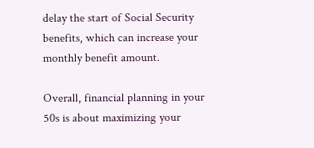delay the start of Social Security benefits, which can increase your monthly benefit amount.

Overall, financial planning in your 50s is about maximizing your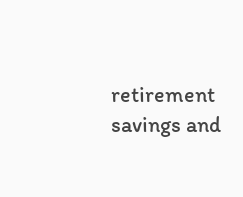retirement savings and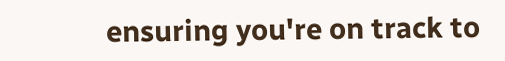ensuring you're on track to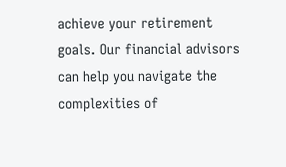achieve your retirement goals. Our financial advisors can help you navigate the complexities of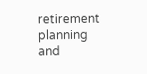retirement planning and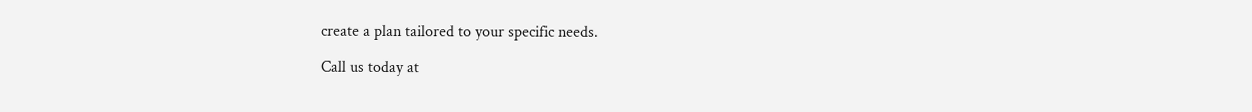create a plan tailored to your specific needs.

Call us today at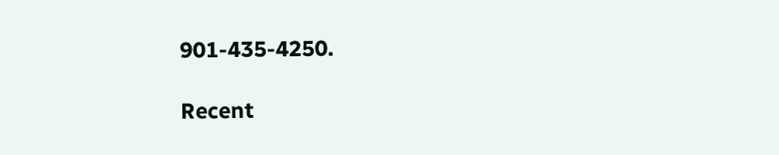901-435-4250.

Recent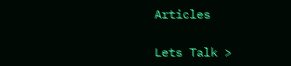Articles

Lets Talk >